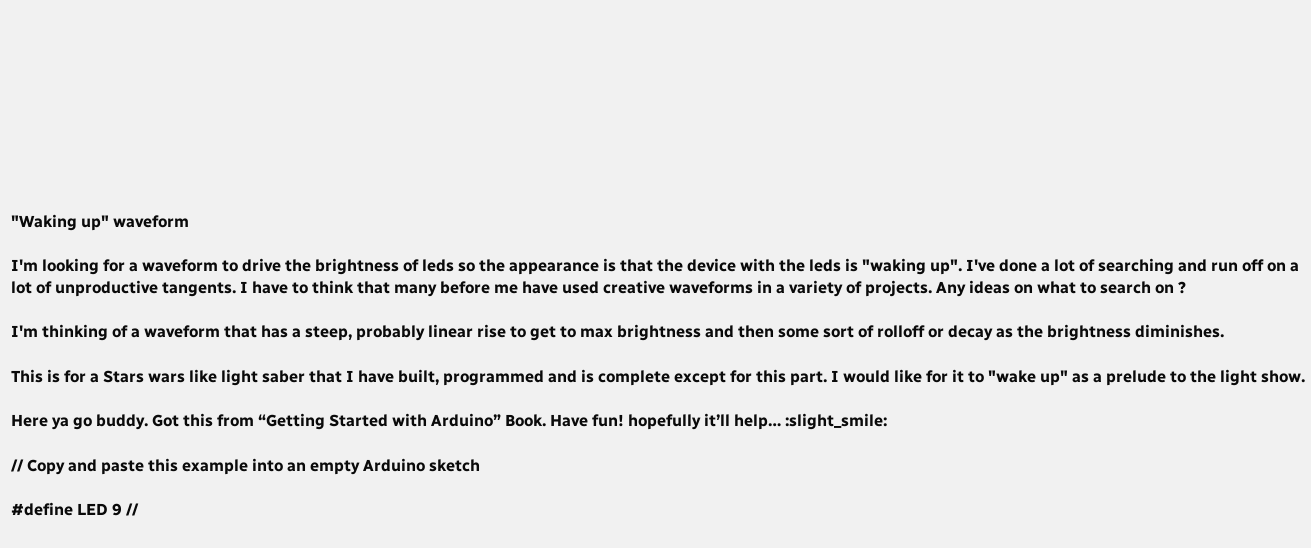"Waking up" waveform

I'm looking for a waveform to drive the brightness of leds so the appearance is that the device with the leds is "waking up". I've done a lot of searching and run off on a lot of unproductive tangents. I have to think that many before me have used creative waveforms in a variety of projects. Any ideas on what to search on ?

I'm thinking of a waveform that has a steep, probably linear rise to get to max brightness and then some sort of rolloff or decay as the brightness diminishes.

This is for a Stars wars like light saber that I have built, programmed and is complete except for this part. I would like for it to "wake up" as a prelude to the light show.

Here ya go buddy. Got this from “Getting Started with Arduino” Book. Have fun! hopefully it’ll help… :slight_smile:

// Copy and paste this example into an empty Arduino sketch

#define LED 9 //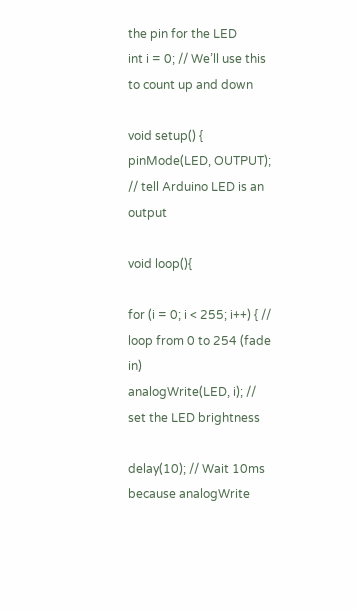the pin for the LED
int i = 0; // We’ll use this to count up and down

void setup() {
pinMode(LED, OUTPUT); // tell Arduino LED is an output

void loop(){

for (i = 0; i < 255; i++) { // loop from 0 to 254 (fade in)
analogWrite(LED, i); // set the LED brightness

delay(10); // Wait 10ms because analogWrite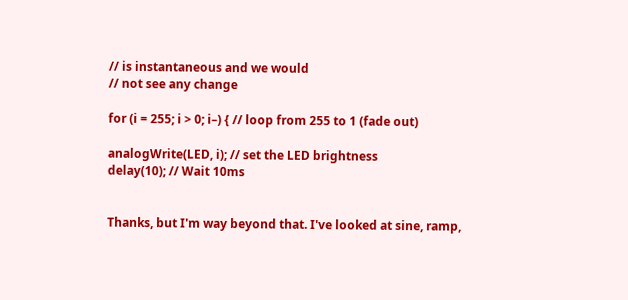// is instantaneous and we would
// not see any change

for (i = 255; i > 0; i–) { // loop from 255 to 1 (fade out)

analogWrite(LED, i); // set the LED brightness
delay(10); // Wait 10ms


Thanks, but I'm way beyond that. I've looked at sine, ramp,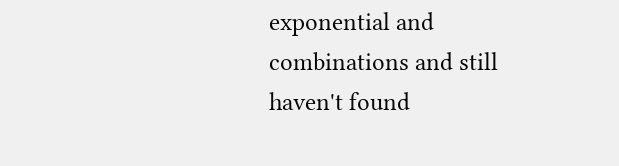exponential and combinations and still haven't found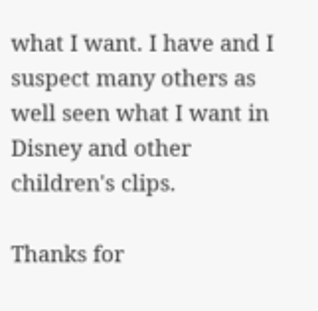what I want. I have and I suspect many others as well seen what I want in Disney and other children's clips.

Thanks for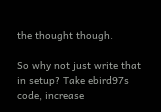the thought though.

So why not just write that in setup? Take ebird97s code, increase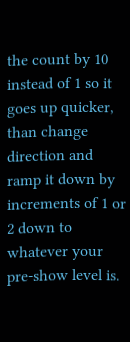the count by 10 instead of 1 so it goes up quicker, than change direction and ramp it down by increments of 1 or 2 down to whatever your pre-show level is.